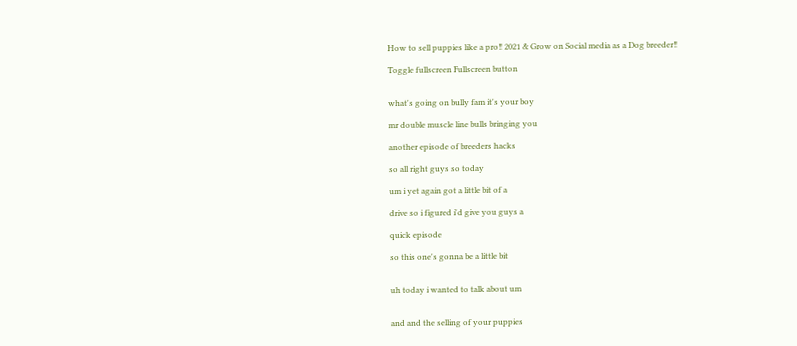How to sell puppies like a pro‼ 2021 & Grow on Social media as a Dog breeder‼

Toggle fullscreen Fullscreen button


what's going on bully fam it's your boy

mr double muscle line bulls bringing you

another episode of breeders hacks

so all right guys so today

um i yet again got a little bit of a

drive so i figured i'd give you guys a

quick episode

so this one's gonna be a little bit


uh today i wanted to talk about um


and and the selling of your puppies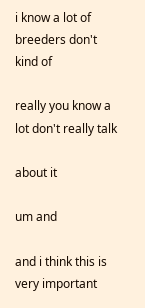i know a lot of breeders don't kind of

really you know a lot don't really talk

about it

um and

and i think this is very important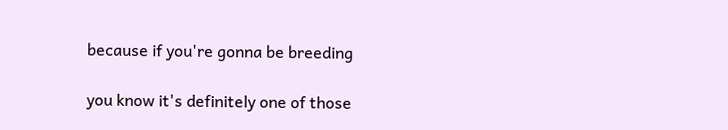because if you're gonna be breeding

you know it's definitely one of those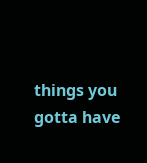things you gotta have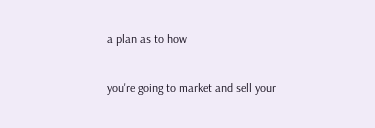a plan as to how

you're going to market and sell your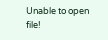Unable to open file!